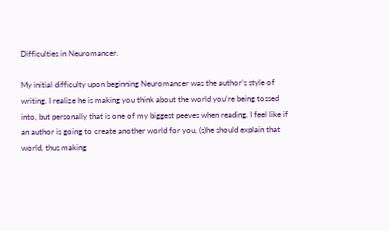Difficulties in Neuromancer.

My initial difficulty upon beginning Neuromancer was the author’s style of writing. I realize he is making you think about the world you’re being tossed into, but personally that is one of my biggest peeves when reading. I feel like if an author is going to create another world for you, (s)he should explain that world, thus making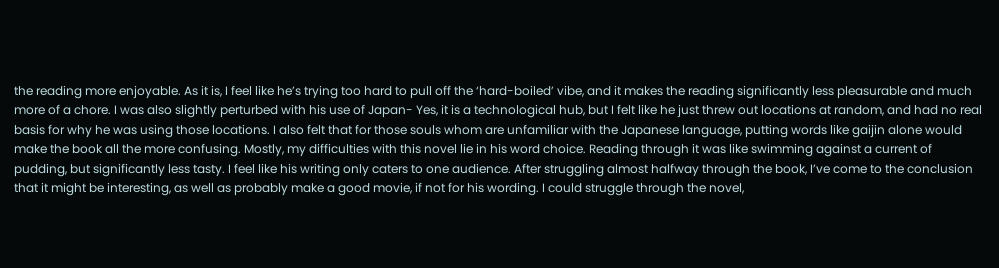the reading more enjoyable. As it is, I feel like he’s trying too hard to pull off the ‘hard-boiled’ vibe, and it makes the reading significantly less pleasurable and much more of a chore. I was also slightly perturbed with his use of Japan- Yes, it is a technological hub, but I felt like he just threw out locations at random, and had no real basis for why he was using those locations. I also felt that for those souls whom are unfamiliar with the Japanese language, putting words like gaijin alone would make the book all the more confusing. Mostly, my difficulties with this novel lie in his word choice. Reading through it was like swimming against a current of pudding, but significantly less tasty. I feel like his writing only caters to one audience. After struggling almost halfway through the book, I’ve come to the conclusion that it might be interesting, as well as probably make a good movie, if not for his wording. I could struggle through the novel,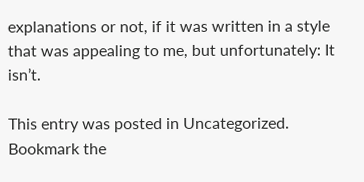explanations or not, if it was written in a style that was appealing to me, but unfortunately: It isn’t.

This entry was posted in Uncategorized. Bookmark the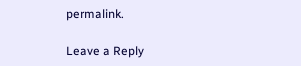permalink.

Leave a Reply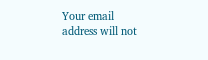Your email address will not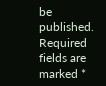be published. Required fields are marked *